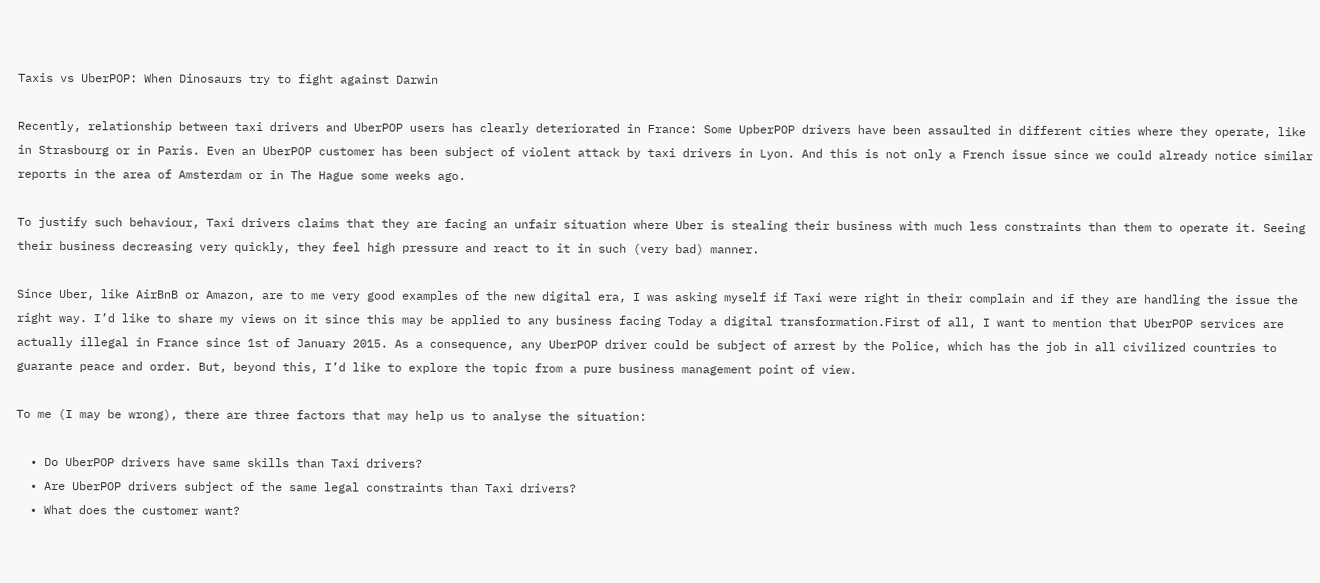Taxis vs UberPOP: When Dinosaurs try to fight against Darwin

Recently, relationship between taxi drivers and UberPOP users has clearly deteriorated in France: Some UpberPOP drivers have been assaulted in different cities where they operate, like in Strasbourg or in Paris. Even an UberPOP customer has been subject of violent attack by taxi drivers in Lyon. And this is not only a French issue since we could already notice similar reports in the area of Amsterdam or in The Hague some weeks ago.

To justify such behaviour, Taxi drivers claims that they are facing an unfair situation where Uber is stealing their business with much less constraints than them to operate it. Seeing their business decreasing very quickly, they feel high pressure and react to it in such (very bad) manner.

Since Uber, like AirBnB or Amazon, are to me very good examples of the new digital era, I was asking myself if Taxi were right in their complain and if they are handling the issue the right way. I’d like to share my views on it since this may be applied to any business facing Today a digital transformation.First of all, I want to mention that UberPOP services are actually illegal in France since 1st of January 2015. As a consequence, any UberPOP driver could be subject of arrest by the Police, which has the job in all civilized countries to guarante peace and order. But, beyond this, I’d like to explore the topic from a pure business management point of view.

To me (I may be wrong), there are three factors that may help us to analyse the situation:

  • Do UberPOP drivers have same skills than Taxi drivers?
  • Are UberPOP drivers subject of the same legal constraints than Taxi drivers?
  • What does the customer want?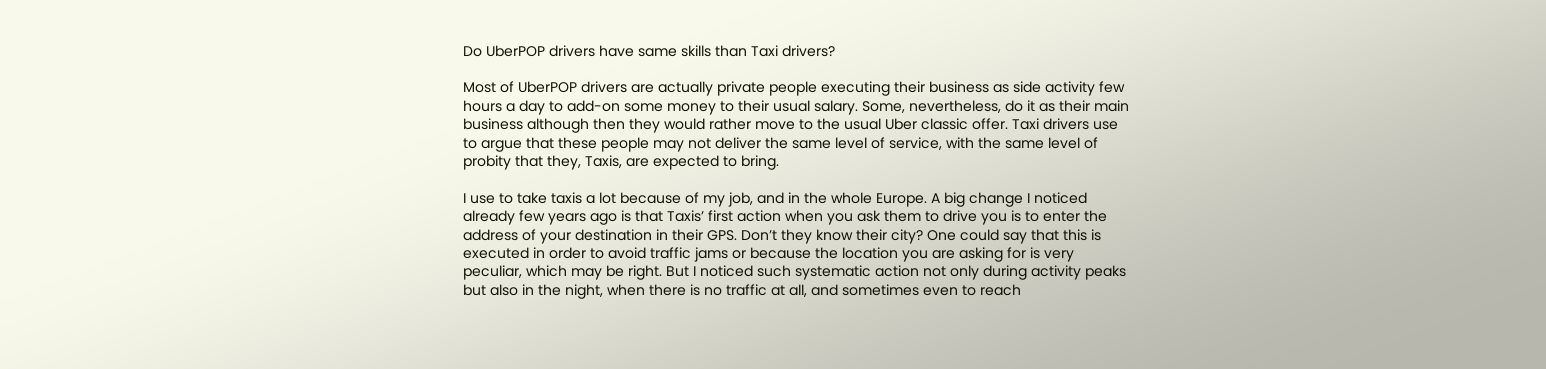Do UberPOP drivers have same skills than Taxi drivers?

Most of UberPOP drivers are actually private people executing their business as side activity few hours a day to add-on some money to their usual salary. Some, nevertheless, do it as their main business although then they would rather move to the usual Uber classic offer. Taxi drivers use to argue that these people may not deliver the same level of service, with the same level of probity that they, Taxis, are expected to bring.

I use to take taxis a lot because of my job, and in the whole Europe. A big change I noticed already few years ago is that Taxis’ first action when you ask them to drive you is to enter the address of your destination in their GPS. Don’t they know their city? One could say that this is executed in order to avoid traffic jams or because the location you are asking for is very peculiar, which may be right. But I noticed such systematic action not only during activity peaks but also in the night, when there is no traffic at all, and sometimes even to reach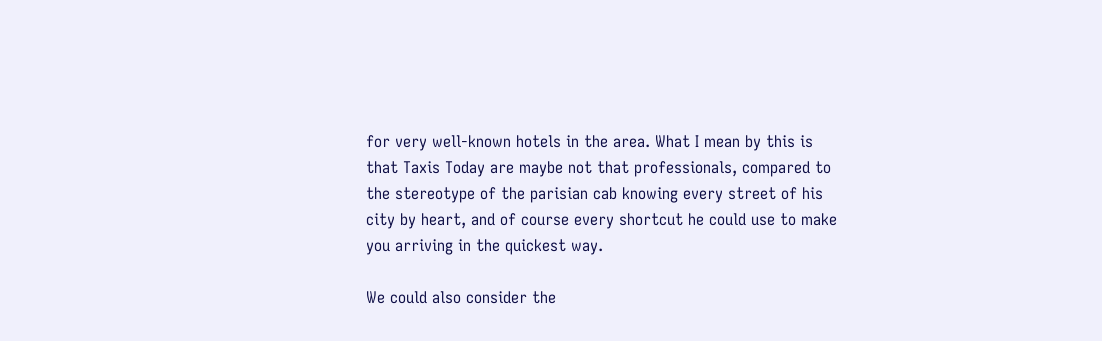for very well-known hotels in the area. What I mean by this is that Taxis Today are maybe not that professionals, compared to the stereotype of the parisian cab knowing every street of his city by heart, and of course every shortcut he could use to make you arriving in the quickest way.

We could also consider the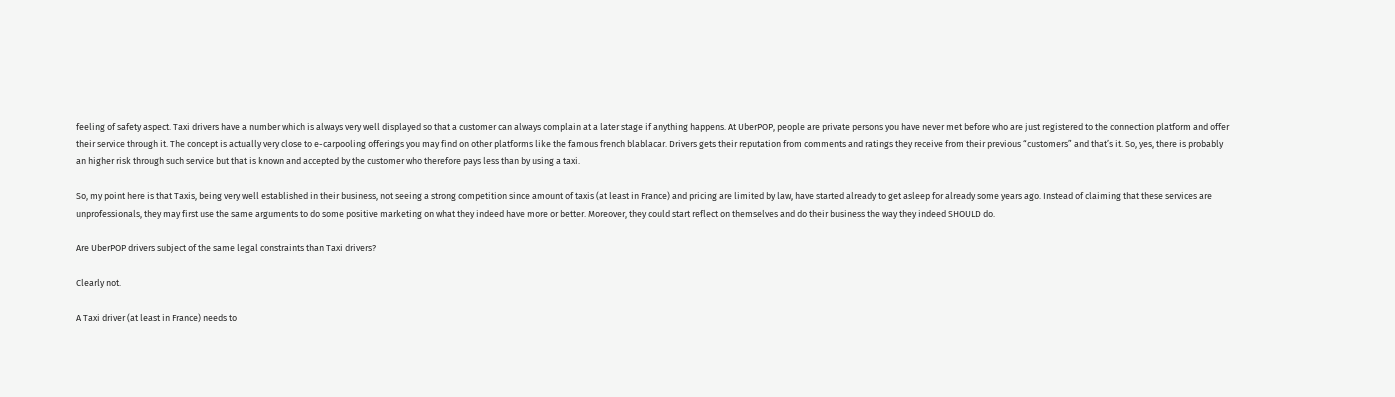feeling of safety aspect. Taxi drivers have a number which is always very well displayed so that a customer can always complain at a later stage if anything happens. At UberPOP, people are private persons you have never met before who are just registered to the connection platform and offer their service through it. The concept is actually very close to e-carpooling offerings you may find on other platforms like the famous french blablacar. Drivers gets their reputation from comments and ratings they receive from their previous “customers” and that’s it. So, yes, there is probably an higher risk through such service but that is known and accepted by the customer who therefore pays less than by using a taxi.

So, my point here is that Taxis, being very well established in their business, not seeing a strong competition since amount of taxis (at least in France) and pricing are limited by law, have started already to get asleep for already some years ago. Instead of claiming that these services are unprofessionals, they may first use the same arguments to do some positive marketing on what they indeed have more or better. Moreover, they could start reflect on themselves and do their business the way they indeed SHOULD do.

Are UberPOP drivers subject of the same legal constraints than Taxi drivers?

Clearly not.

A Taxi driver (at least in France) needs to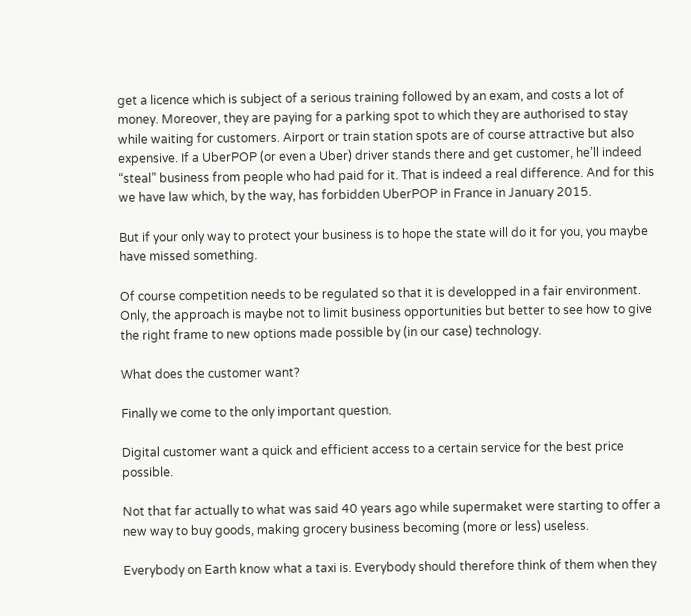get a licence which is subject of a serious training followed by an exam, and costs a lot of money. Moreover, they are paying for a parking spot to which they are authorised to stay while waiting for customers. Airport or train station spots are of course attractive but also expensive. If a UberPOP (or even a Uber) driver stands there and get customer, he’ll indeed “steal” business from people who had paid for it. That is indeed a real difference. And for this we have law which, by the way, has forbidden UberPOP in France in January 2015.

But if your only way to protect your business is to hope the state will do it for you, you maybe have missed something.

Of course competition needs to be regulated so that it is developped in a fair environment. Only, the approach is maybe not to limit business opportunities but better to see how to give the right frame to new options made possible by (in our case) technology.

What does the customer want?

Finally we come to the only important question.

Digital customer want a quick and efficient access to a certain service for the best price possible.

Not that far actually to what was said 40 years ago while supermaket were starting to offer a new way to buy goods, making grocery business becoming (more or less) useless.

Everybody on Earth know what a taxi is. Everybody should therefore think of them when they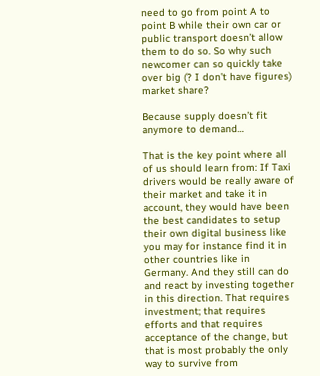need to go from point A to point B while their own car or public transport doesn’t allow them to do so. So why such newcomer can so quickly take over big (? I don’t have figures) market share?

Because supply doesn’t fit anymore to demand…

That is the key point where all of us should learn from: If Taxi drivers would be really aware of their market and take it in account, they would have been the best candidates to setup their own digital business like you may for instance find it in other countries like in Germany. And they still can do and react by investing together in this direction. That requires investment; that requires efforts and that requires acceptance of the change, but that is most probably the only way to survive from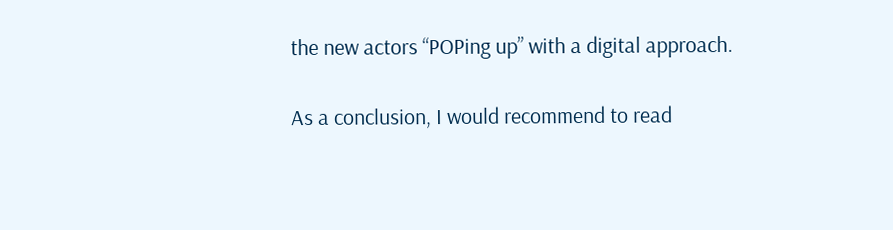the new actors “POPing up” with a digital approach.

As a conclusion, I would recommend to read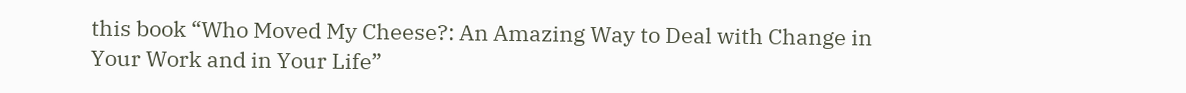this book “Who Moved My Cheese?: An Amazing Way to Deal with Change in Your Work and in Your Life”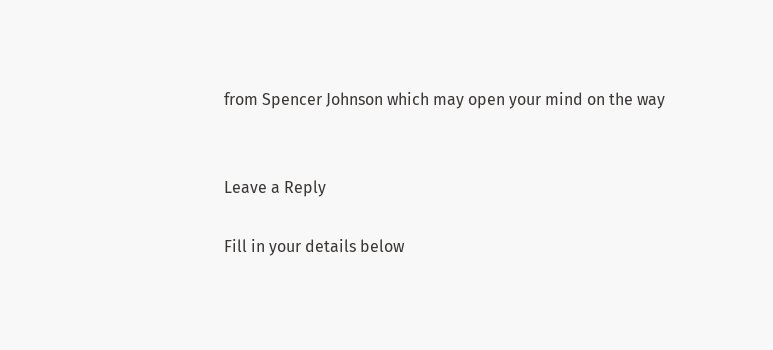from Spencer Johnson which may open your mind on the way


Leave a Reply

Fill in your details below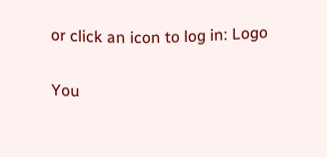or click an icon to log in: Logo

You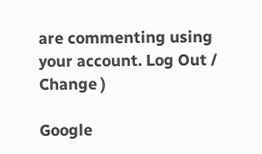are commenting using your account. Log Out /  Change )

Google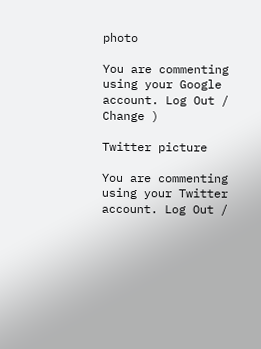photo

You are commenting using your Google account. Log Out /  Change )

Twitter picture

You are commenting using your Twitter account. Log Out /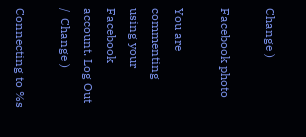Change )

Facebook photo

You are commenting using your Facebook account. Log Out /  Change )

Connecting to %s